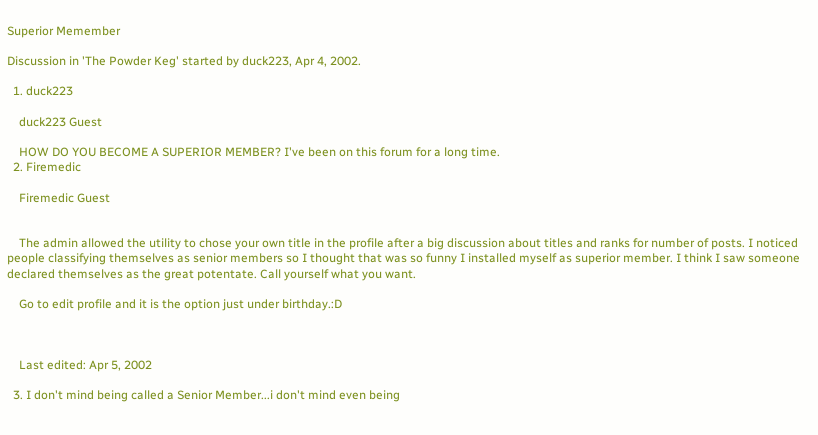Superior Memember

Discussion in 'The Powder Keg' started by duck223, Apr 4, 2002.

  1. duck223

    duck223 Guest

    HOW DO YOU BECOME A SUPERIOR MEMBER? I've been on this forum for a long time.
  2. Firemedic

    Firemedic Guest


    The admin allowed the utility to chose your own title in the profile after a big discussion about titles and ranks for number of posts. I noticed people classifying themselves as senior members so I thought that was so funny I installed myself as superior member. I think I saw someone declared themselves as the great potentate. Call yourself what you want.

    Go to edit profile and it is the option just under birthday.:D



    Last edited: Apr 5, 2002

  3. I don't mind being called a Senior Member...i don't mind even being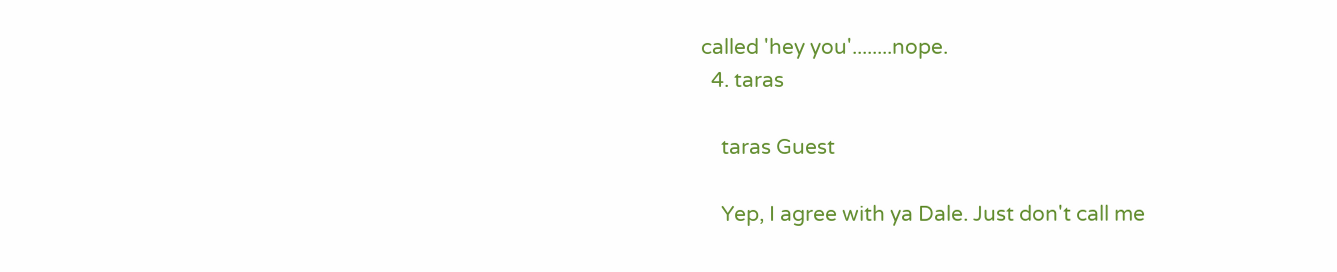called 'hey you'........nope.
  4. taras

    taras Guest

    Yep, I agree with ya Dale. Just don't call me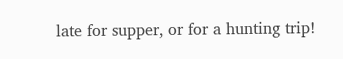late for supper, or for a hunting trip!